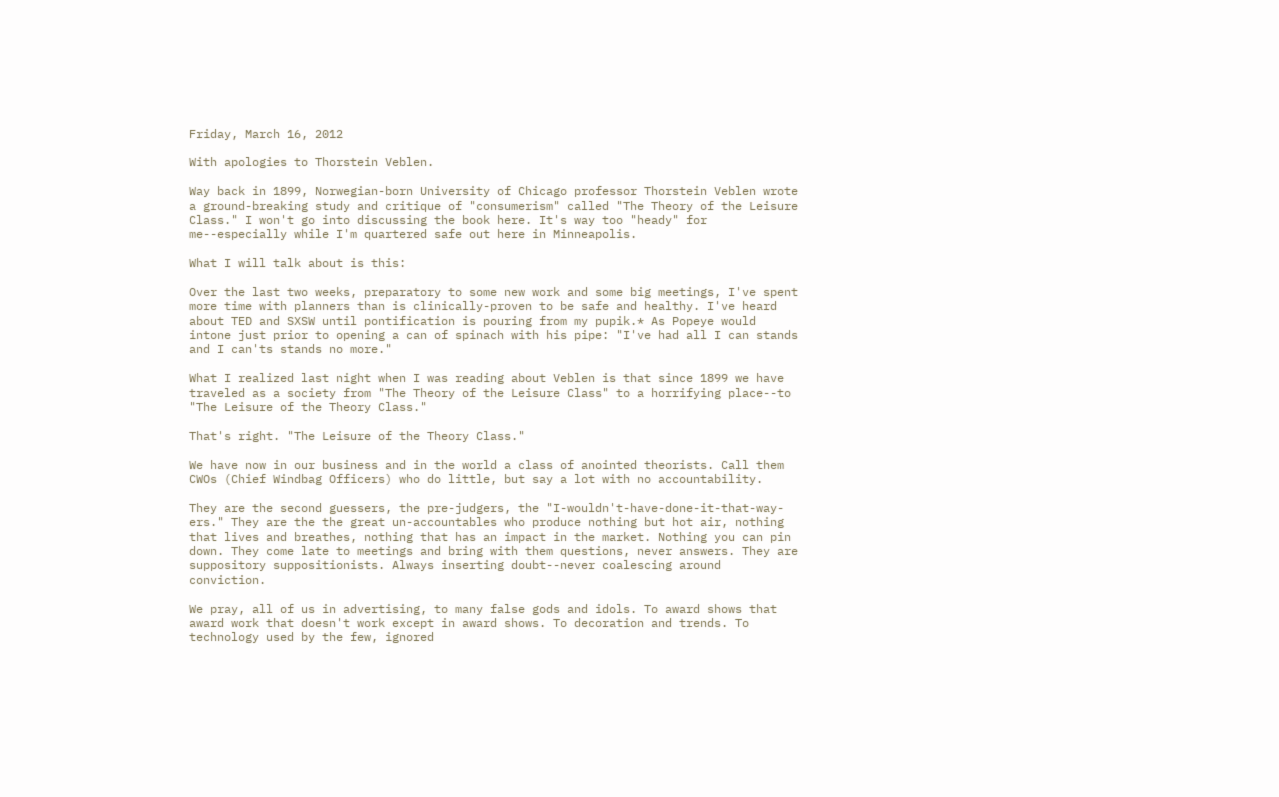Friday, March 16, 2012

With apologies to Thorstein Veblen.

Way back in 1899, Norwegian-born University of Chicago professor Thorstein Veblen wrote a ground-breaking study and critique of "consumerism" called "The Theory of the Leisure Class." I won't go into discussing the book here. It's way too "heady" for me--especially while I'm quartered safe out here in Minneapolis.

What I will talk about is this:

Over the last two weeks, preparatory to some new work and some big meetings, I've spent more time with planners than is clinically-proven to be safe and healthy. I've heard about TED and SXSW until pontification is pouring from my pupik.* As Popeye would intone just prior to opening a can of spinach with his pipe: "I've had all I can stands and I can'ts stands no more."

What I realized last night when I was reading about Veblen is that since 1899 we have traveled as a society from "The Theory of the Leisure Class" to a horrifying place--to "The Leisure of the Theory Class."

That's right. "The Leisure of the Theory Class."

We have now in our business and in the world a class of anointed theorists. Call them CWOs (Chief Windbag Officers) who do little, but say a lot with no accountability.

They are the second guessers, the pre-judgers, the "I-wouldn't-have-done-it-that-way-ers." They are the the great un-accountables who produce nothing but hot air, nothing that lives and breathes, nothing that has an impact in the market. Nothing you can pin down. They come late to meetings and bring with them questions, never answers. They are suppository suppositionists. Always inserting doubt--never coalescing around conviction.

We pray, all of us in advertising, to many false gods and idols. To award shows that award work that doesn't work except in award shows. To decoration and trends. To technology used by the few, ignored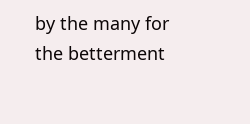by the many for the betterment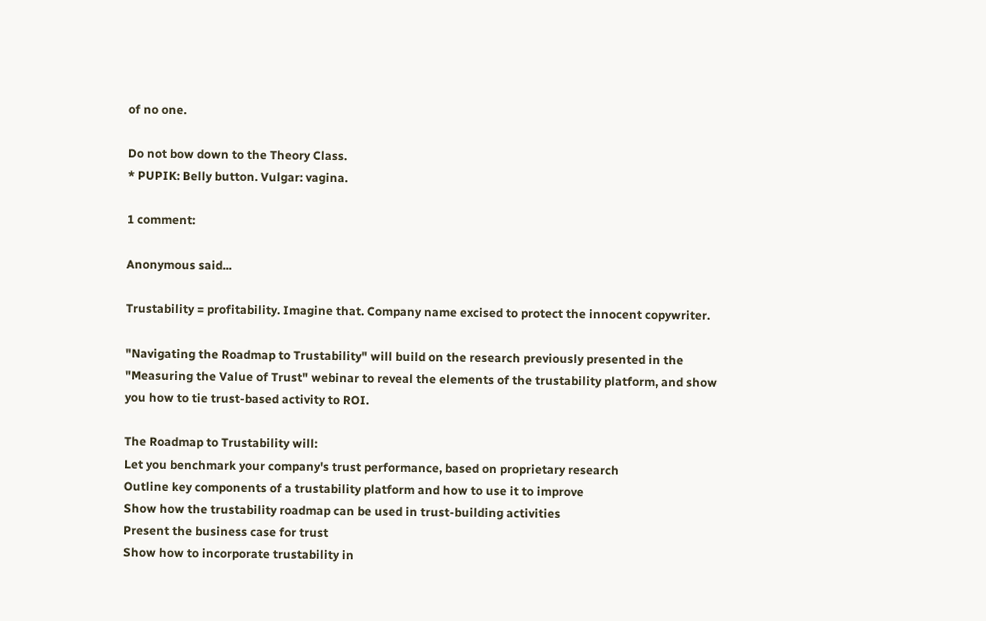of no one.

Do not bow down to the Theory Class.
* PUPIK: Belly button. Vulgar: vagina.

1 comment:

Anonymous said...

Trustability = profitability. Imagine that. Company name excised to protect the innocent copywriter.

"Navigating the Roadmap to Trustability" will build on the research previously presented in the "Measuring the Value of Trust" webinar to reveal the elements of the trustability platform, and show you how to tie trust-based activity to ROI.

The Roadmap to Trustability will:
Let you benchmark your company's trust performance, based on proprietary research
Outline key components of a trustability platform and how to use it to improve
Show how the trustability roadmap can be used in trust-building activities
Present the business case for trust
Show how to incorporate trustability in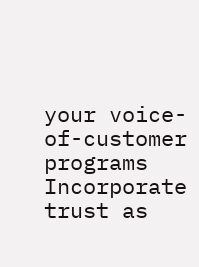your voice-of-customer programs
Incorporate trust as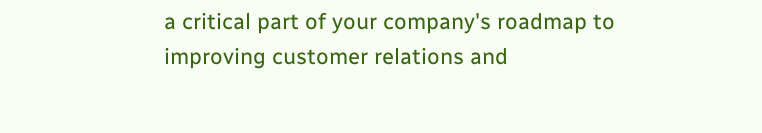a critical part of your company's roadmap to improving customer relations and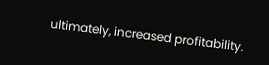ultimately, increased profitability.